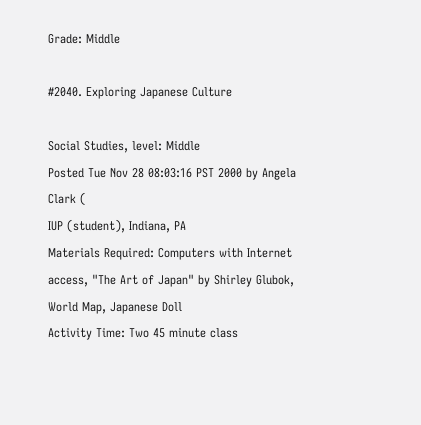Grade: Middle

#2040. Exploring Japanese Culture

Social Studies, level: Middle
Posted Tue Nov 28 08:03:16 PST 2000 by Angela Clark (
IUP (student), Indiana, PA
Materials Required: Computers with Internet access, "The Art of Japan" by Shirley Glubok, World Map, Japanese Doll
Activity Time: Two 45 minute class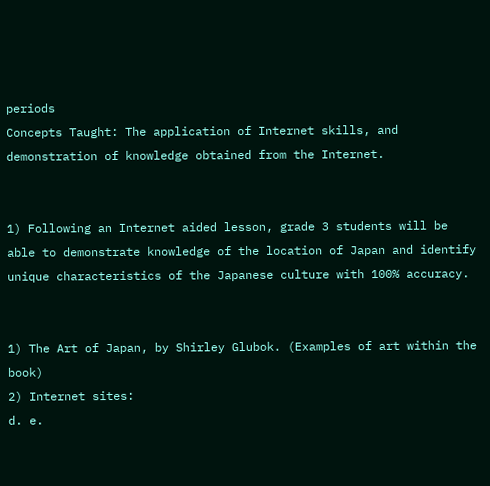periods
Concepts Taught: The application of Internet skills, and demonstration of knowledge obtained from the Internet.


1) Following an Internet aided lesson, grade 3 students will be able to demonstrate knowledge of the location of Japan and identify unique characteristics of the Japanese culture with 100% accuracy.


1) The Art of Japan, by Shirley Glubok. (Examples of art within the book)
2) Internet sites:
d. e.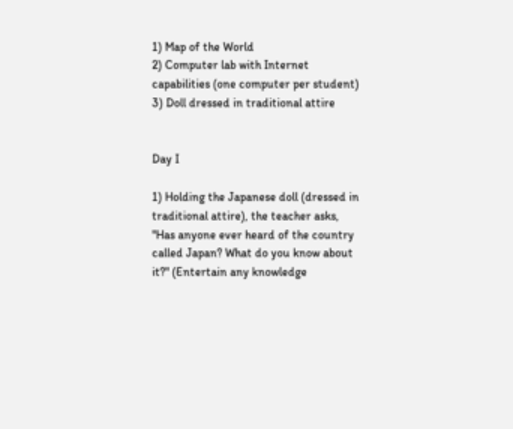1) Map of the World
2) Computer lab with Internet capabilities (one computer per student)
3) Doll dressed in traditional attire


Day I

1) Holding the Japanese doll (dressed in traditional attire), the teacher asks, "Has anyone ever heard of the country called Japan? What do you know about it?" (Entertain any knowledge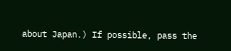about Japan.) If possible, pass the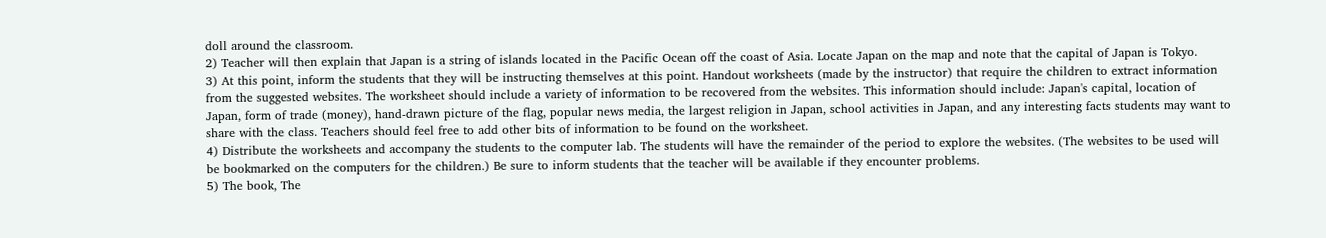doll around the classroom.
2) Teacher will then explain that Japan is a string of islands located in the Pacific Ocean off the coast of Asia. Locate Japan on the map and note that the capital of Japan is Tokyo.
3) At this point, inform the students that they will be instructing themselves at this point. Handout worksheets (made by the instructor) that require the children to extract information from the suggested websites. The worksheet should include a variety of information to be recovered from the websites. This information should include: Japan's capital, location of Japan, form of trade (money), hand-drawn picture of the flag, popular news media, the largest religion in Japan, school activities in Japan, and any interesting facts students may want to share with the class. Teachers should feel free to add other bits of information to be found on the worksheet.
4) Distribute the worksheets and accompany the students to the computer lab. The students will have the remainder of the period to explore the websites. (The websites to be used will be bookmarked on the computers for the children.) Be sure to inform students that the teacher will be available if they encounter problems.
5) The book, The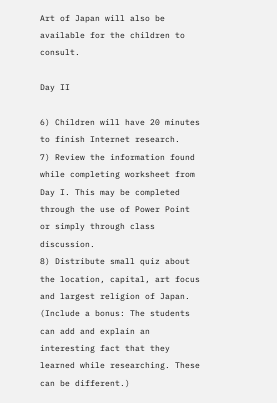Art of Japan will also be available for the children to consult.

Day II

6) Children will have 20 minutes to finish Internet research.
7) Review the information found while completing worksheet from Day I. This may be completed through the use of Power Point or simply through class discussion.
8) Distribute small quiz about the location, capital, art focus and largest religion of Japan. (Include a bonus: The students can add and explain an interesting fact that they learned while researching. These can be different.)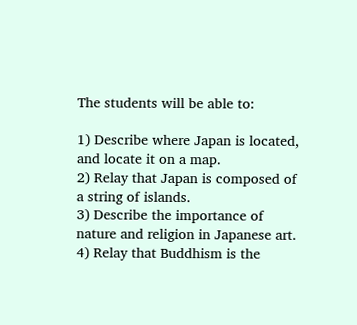The students will be able to:

1) Describe where Japan is located, and locate it on a map.
2) Relay that Japan is composed of a string of islands.
3) Describe the importance of nature and religion in Japanese art.
4) Relay that Buddhism is the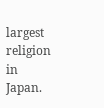largest religion in Japan.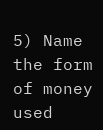5) Name the form of money used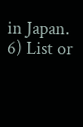in Japan.
6) List or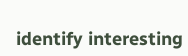identify interesting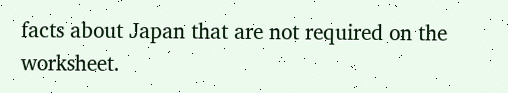facts about Japan that are not required on the worksheet.